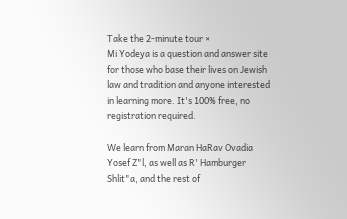Take the 2-minute tour ×
Mi Yodeya is a question and answer site for those who base their lives on Jewish law and tradition and anyone interested in learning more. It's 100% free, no registration required.

We learn from Maran HaRav Ovadia Yosef Z"l, as well as R' Hamburger Shlit"a, and the rest of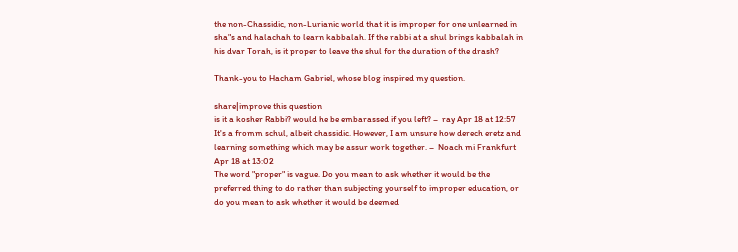the non-Chassidic, non-Lurianic world that it is improper for one unlearned in sha"s and halachah to learn kabbalah. If the rabbi at a shul brings kabbalah in his dvar Torah, is it proper to leave the shul for the duration of the drash?

Thank-you to Hacham Gabriel, whose blog inspired my question.

share|improve this question
is it a kosher Rabbi? would he be embarassed if you left? –  ray Apr 18 at 12:57
It's a fromm schul, albeit chassidic. However, I am unsure how derech eretz and learning something which may be assur work together. –  Noach mi Frankfurt Apr 18 at 13:02
The word "proper" is vague. Do you mean to ask whether it would be the preferred thing to do rather than subjecting yourself to improper education, or do you mean to ask whether it would be deemed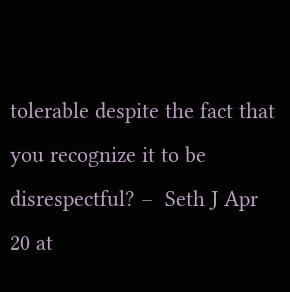tolerable despite the fact that you recognize it to be disrespectful? –  Seth J Apr 20 at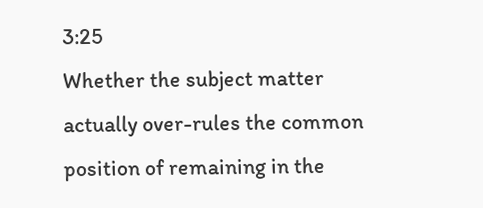3:25
Whether the subject matter actually over-rules the common position of remaining in the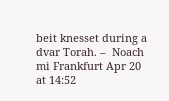beit knesset during a dvar Torah. –  Noach mi Frankfurt Apr 20 at 14:52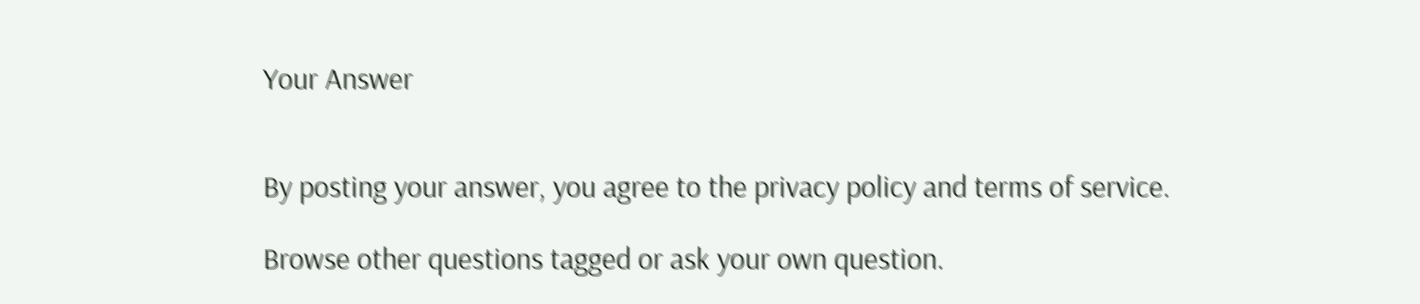Your Answer


By posting your answer, you agree to the privacy policy and terms of service.

Browse other questions tagged or ask your own question.